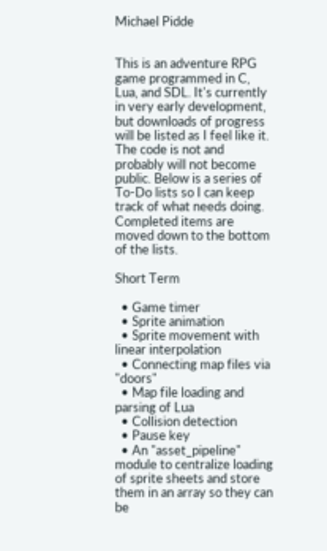Michael Pidde


This is an adventure RPG game programmed in C, Lua, and SDL. It's currently in very early development, but downloads of progress will be listed as I feel like it. The code is not and probably will not become public. Below is a series of To-Do lists so I can keep track of what needs doing. Completed items are moved down to the bottom of the lists.

Short Term

  • Game timer
  • Sprite animation
  • Sprite movement with linear interpolation
  • Connecting map files via "doors"
  • Map file loading and parsing of Lua
  • Collision detection
  • Pause key
  • An "asset_pipeline" module to centralize loading of sprite sheets and store them in an array so they can be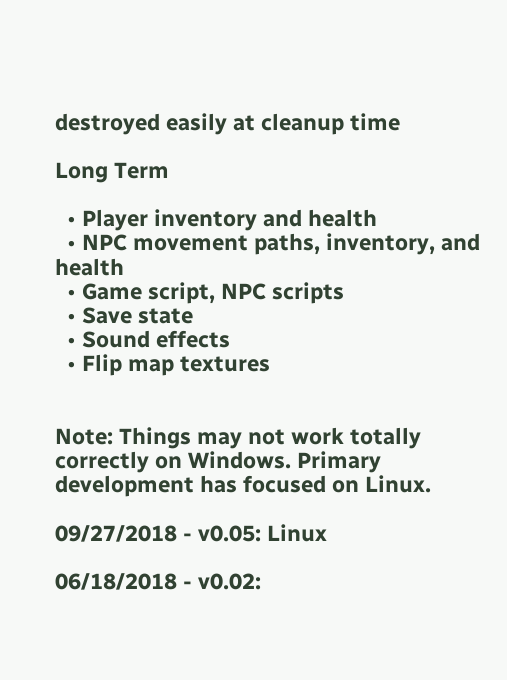destroyed easily at cleanup time

Long Term

  • Player inventory and health
  • NPC movement paths, inventory, and health
  • Game script, NPC scripts
  • Save state
  • Sound effects
  • Flip map textures


Note: Things may not work totally correctly on Windows. Primary development has focused on Linux.

09/27/2018 - v0.05: Linux

06/18/2018 - v0.02: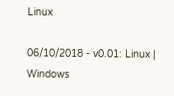Linux

06/10/2018 - v0.01: Linux | Windows